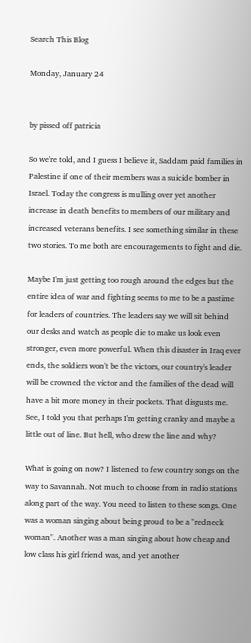Search This Blog

Monday, January 24


by pissed off patricia

So we're told, and I guess I believe it, Saddam paid families in Palestine if one of their members was a suicide bomber in Israel. Today the congress is mulling over yet another increase in death benefits to members of our military and increased veterans benefits. I see something similar in these two stories. To me both are encouragements to fight and die.

Maybe I'm just getting too rough around the edges but the entire idea of war and fighting seems to me to be a pastime for leaders of countries. The leaders say we will sit behind our desks and watch as people die to make us look even stronger, even more powerful. When this disaster in Iraq ever ends, the soldiers won't be the victors, our country's leader will be crowned the victor and the families of the dead will have a bit more money in their pockets. That disgusts me. See, I told you that perhaps I'm getting cranky and maybe a little out of line. But hell, who drew the line and why?

What is going on now? I listened to few country songs on the way to Savannah. Not much to choose from in radio stations along part of the way. You need to listen to these songs. One was a woman singing about being proud to be a "redneck woman". Another was a man singing about how cheap and low class his girl friend was, and yet another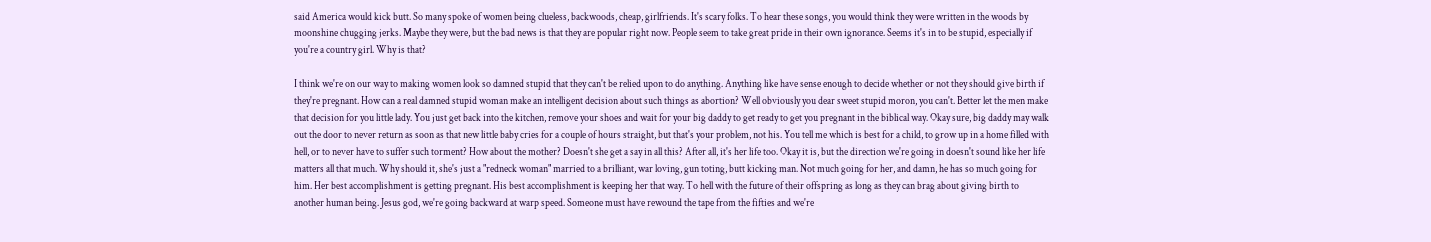said America would kick butt. So many spoke of women being clueless, backwoods, cheap, girlfriends. It's scary folks. To hear these songs, you would think they were written in the woods by moonshine chugging jerks. Maybe they were, but the bad news is that they are popular right now. People seem to take great pride in their own ignorance. Seems it's in to be stupid, especially if you're a country girl. Why is that?

I think we're on our way to making women look so damned stupid that they can't be relied upon to do anything. Anything like have sense enough to decide whether or not they should give birth if they're pregnant. How can a real damned stupid woman make an intelligent decision about such things as abortion? Well obviously you dear sweet stupid moron, you can't. Better let the men make that decision for you little lady. You just get back into the kitchen, remove your shoes and wait for your big daddy to get ready to get you pregnant in the biblical way. Okay sure, big daddy may walk out the door to never return as soon as that new little baby cries for a couple of hours straight, but that's your problem, not his. You tell me which is best for a child, to grow up in a home filled with hell, or to never have to suffer such torment? How about the mother? Doesn't she get a say in all this? After all, it's her life too. Okay it is, but the direction we're going in doesn't sound like her life matters all that much. Why should it, she's just a "redneck woman" married to a brilliant, war loving, gun toting, butt kicking man. Not much going for her, and damn, he has so much going for him. Her best accomplishment is getting pregnant. His best accomplishment is keeping her that way. To hell with the future of their offspring as long as they can brag about giving birth to another human being. Jesus god, we're going backward at warp speed. Someone must have rewound the tape from the fifties and we're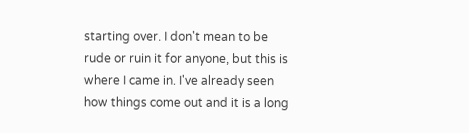starting over. I don't mean to be rude or ruin it for anyone, but this is where I came in. I've already seen how things come out and it is a long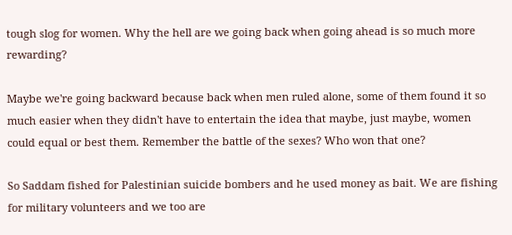tough slog for women. Why the hell are we going back when going ahead is so much more rewarding?

Maybe we're going backward because back when men ruled alone, some of them found it so much easier when they didn't have to entertain the idea that maybe, just maybe, women could equal or best them. Remember the battle of the sexes? Who won that one?

So Saddam fished for Palestinian suicide bombers and he used money as bait. We are fishing for military volunteers and we too are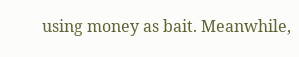using money as bait. Meanwhile,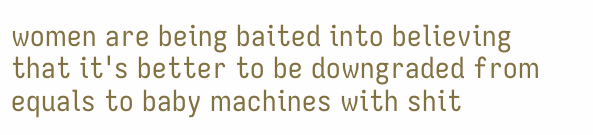women are being baited into believing that it's better to be downgraded from equals to baby machines with shit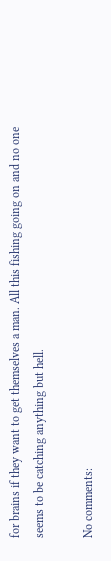for brains if they want to get themselves a man. All this fishing going on and no one seems to be catching anything but hell.

No comments: